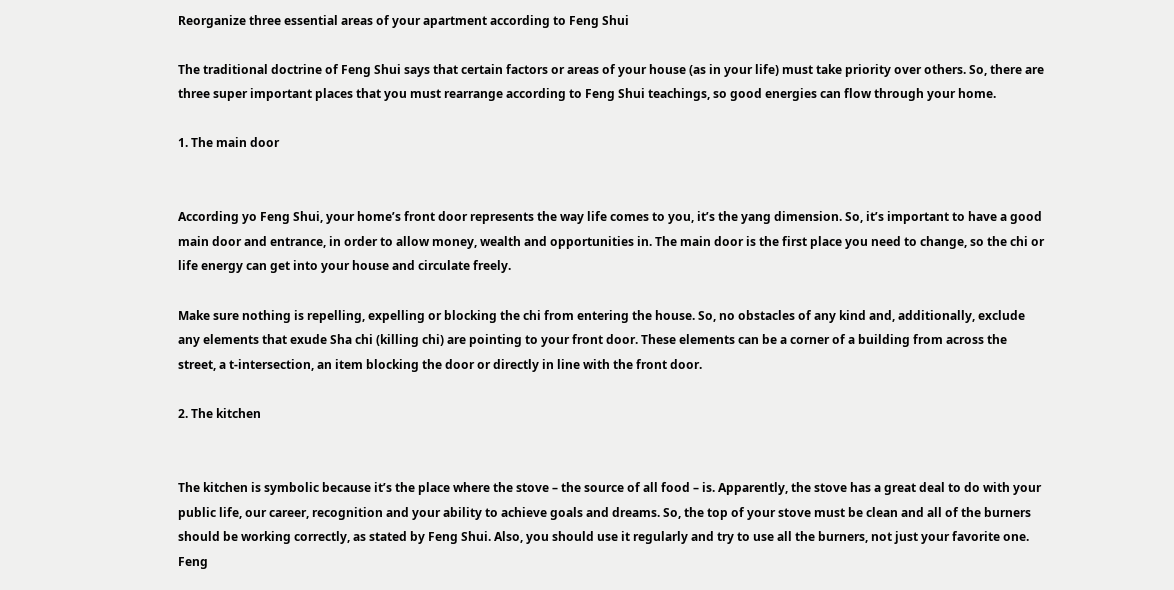Reorganize three essential areas of your apartment according to Feng Shui

The traditional doctrine of Feng Shui says that certain factors or areas of your house (as in your life) must take priority over others. So, there are three super important places that you must rearrange according to Feng Shui teachings, so good energies can flow through your home.

1. The main door


According yo Feng Shui, your home’s front door represents the way life comes to you, it’s the yang dimension. So, it’s important to have a good main door and entrance, in order to allow money, wealth and opportunities in. The main door is the first place you need to change, so the chi or life energy can get into your house and circulate freely.

Make sure nothing is repelling, expelling or blocking the chi from entering the house. So, no obstacles of any kind and, additionally, exclude any elements that exude Sha chi (killing chi) are pointing to your front door. These elements can be a corner of a building from across the street, a t-intersection, an item blocking the door or directly in line with the front door.

2. The kitchen


The kitchen is symbolic because it’s the place where the stove – the source of all food – is. Apparently, the stove has a great deal to do with your public life, our career, recognition and your ability to achieve goals and dreams. So, the top of your stove must be clean and all of the burners should be working correctly, as stated by Feng Shui. Also, you should use it regularly and try to use all the burners, not just your favorite one. Feng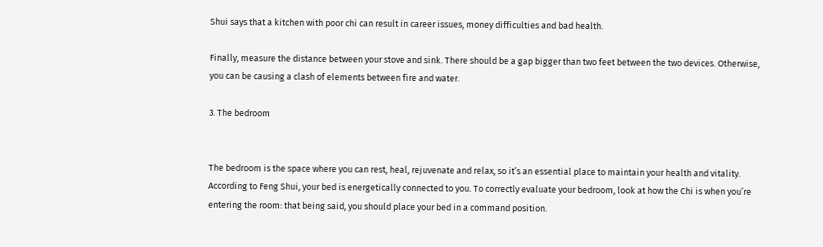Shui says that a kitchen with poor chi can result in career issues, money difficulties and bad health.

Finally, measure the distance between your stove and sink. There should be a gap bigger than two feet between the two devices. Otherwise, you can be causing a clash of elements between fire and water.

3. The bedroom


The bedroom is the space where you can rest, heal, rejuvenate and relax, so it’s an essential place to maintain your health and vitality. According to Feng Shui, your bed is energetically connected to you. To correctly evaluate your bedroom, look at how the Chi is when you’re entering the room: that being said, you should place your bed in a command position.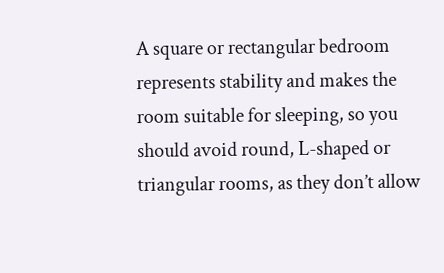A square or rectangular bedroom represents stability and makes the room suitable for sleeping, so you should avoid round, L-shaped or triangular rooms, as they don’t allow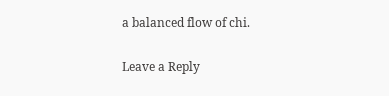a balanced flow of chi.

Leave a Reply